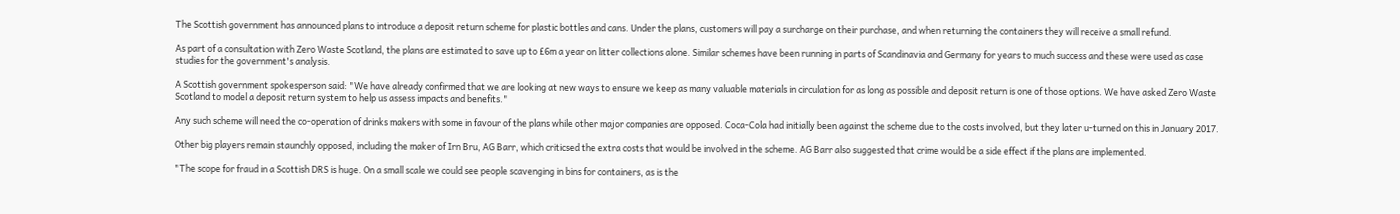The Scottish government has announced plans to introduce a deposit return scheme for plastic bottles and cans. Under the plans, customers will pay a surcharge on their purchase, and when returning the containers they will receive a small refund.

As part of a consultation with Zero Waste Scotland, the plans are estimated to save up to £6m a year on litter collections alone. Similar schemes have been running in parts of Scandinavia and Germany for years to much success and these were used as case studies for the government's analysis.

A Scottish government spokesperson said: "We have already confirmed that we are looking at new ways to ensure we keep as many valuable materials in circulation for as long as possible and deposit return is one of those options. We have asked Zero Waste Scotland to model a deposit return system to help us assess impacts and benefits."

Any such scheme will need the co-operation of drinks makers with some in favour of the plans while other major companies are opposed. Coca-Cola had initially been against the scheme due to the costs involved, but they later u-turned on this in January 2017.

Other big players remain staunchly opposed, including the maker of Irn Bru, AG Barr, which criticsed the extra costs that would be involved in the scheme. AG Barr also suggested that crime would be a side effect if the plans are implemented.

"The scope for fraud in a Scottish DRS is huge. On a small scale we could see people scavenging in bins for containers, as is the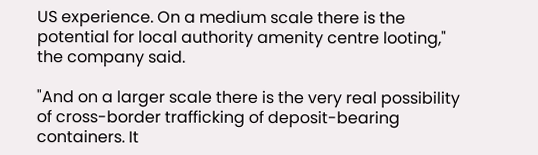US experience. On a medium scale there is the potential for local authority amenity centre looting," the company said.

"And on a larger scale there is the very real possibility of cross-border trafficking of deposit-bearing containers. It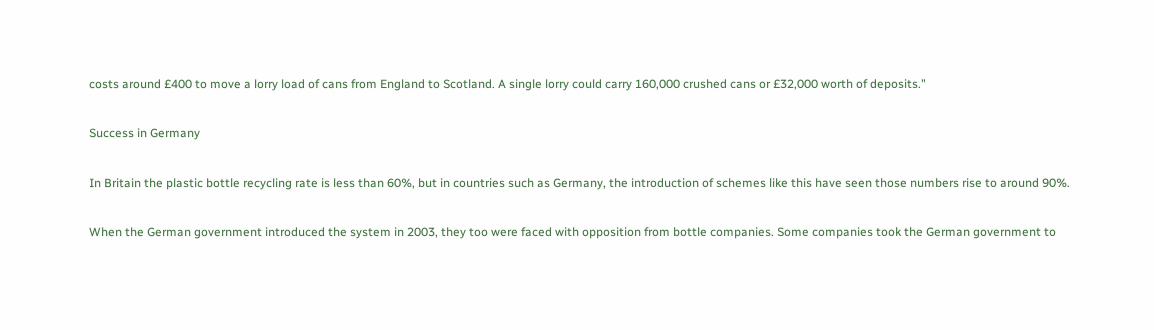costs around £400 to move a lorry load of cans from England to Scotland. A single lorry could carry 160,000 crushed cans or £32,000 worth of deposits."

Success in Germany

In Britain the plastic bottle recycling rate is less than 60%, but in countries such as Germany, the introduction of schemes like this have seen those numbers rise to around 90%.

When the German government introduced the system in 2003, they too were faced with opposition from bottle companies. Some companies took the German government to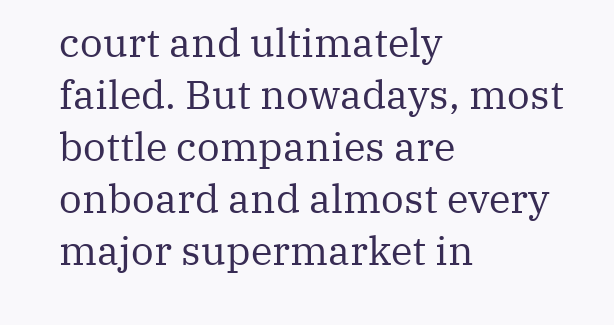court and ultimately failed. But nowadays, most bottle companies are onboard and almost every major supermarket in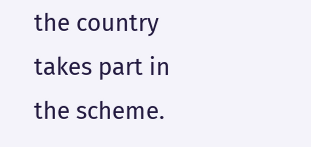the country takes part in the scheme.